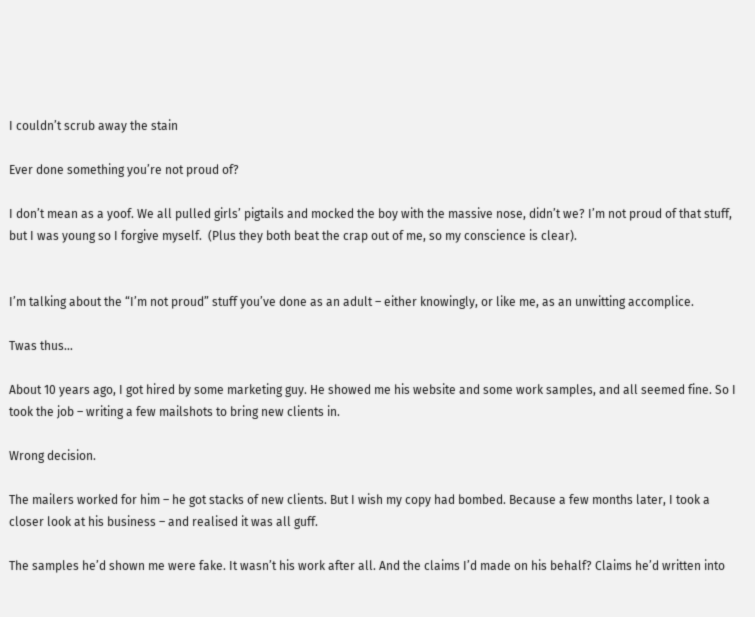I couldn’t scrub away the stain

Ever done something you’re not proud of?

I don’t mean as a yoof. We all pulled girls’ pigtails and mocked the boy with the massive nose, didn’t we? I’m not proud of that stuff, but I was young so I forgive myself.  (Plus they both beat the crap out of me, so my conscience is clear).


I’m talking about the “I’m not proud” stuff you’ve done as an adult – either knowingly, or like me, as an unwitting accomplice.

Twas thus…

About 10 years ago, I got hired by some marketing guy. He showed me his website and some work samples, and all seemed fine. So I took the job – writing a few mailshots to bring new clients in.

Wrong decision.

The mailers worked for him – he got stacks of new clients. But I wish my copy had bombed. Because a few months later, I took a closer look at his business – and realised it was all guff.

The samples he’d shown me were fake. It wasn’t his work after all. And the claims I’d made on his behalf? Claims he’d written into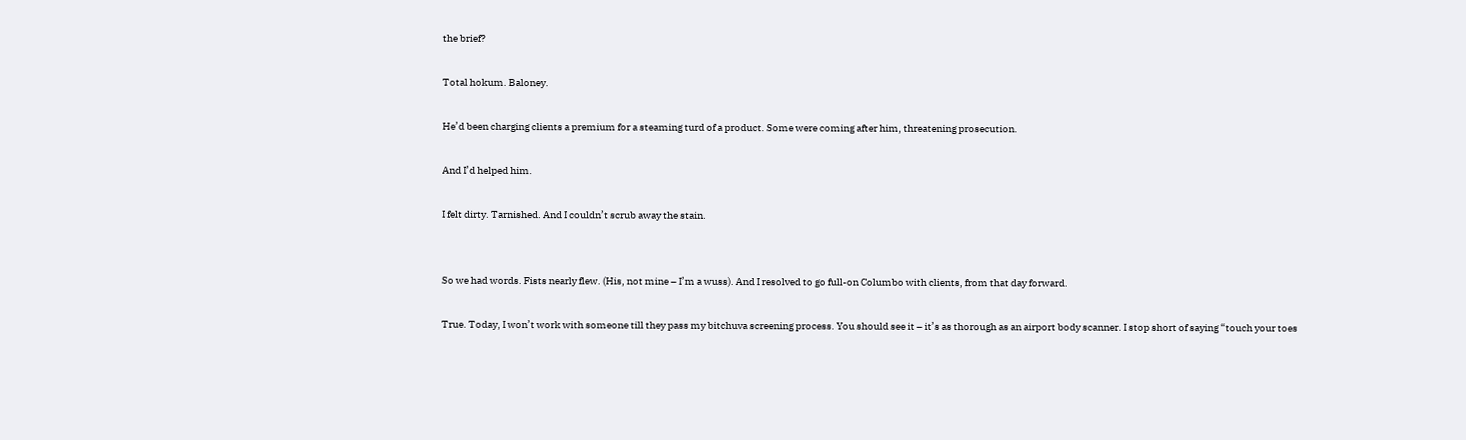the brief?

Total hokum. Baloney.

He’d been charging clients a premium for a steaming turd of a product. Some were coming after him, threatening prosecution.

And I’d helped him.

I felt dirty. Tarnished. And I couldn’t scrub away the stain.


So we had words. Fists nearly flew. (His, not mine – I’m a wuss). And I resolved to go full-on Columbo with clients, from that day forward.

True. Today, I won’t work with someone till they pass my bitchuva screening process. You should see it – it’s as thorough as an airport body scanner. I stop short of saying “touch your toes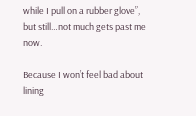while I pull on a rubber glove”, but still…not much gets past me now.

Because I won’t feel bad about lining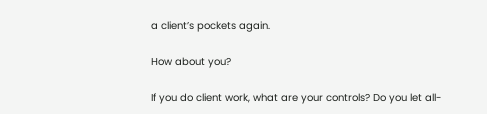a client’s pockets again.

How about you?

If you do client work, what are your controls? Do you let all-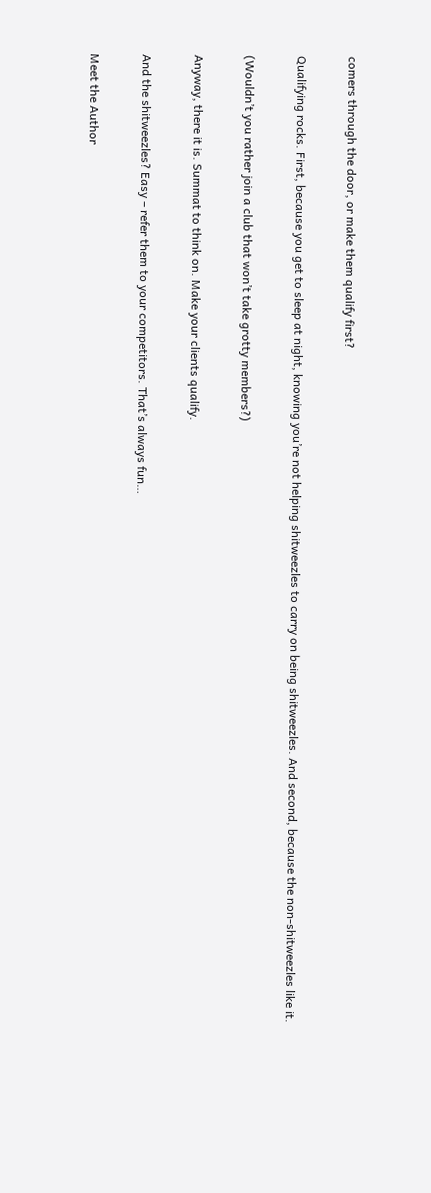comers through the door, or make them qualify first?

Qualifying rocks. First, because you get to sleep at night, knowing you’re not helping shitweezles to carry on being shitweezles. And second, because the non-shitweezles like it.

(Wouldn’t you rather join a club that won’t take grotty members?)

Anyway, there it is. Summat to think on. Make your clients qualify.

And the shitweezles? Easy – refer them to your competitors. That’s always fun…

Meet the Author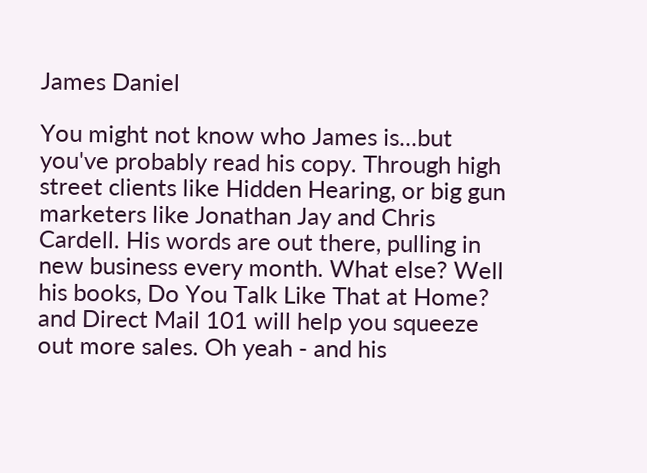James Daniel

You might not know who James is...but you've probably read his copy. Through high street clients like Hidden Hearing, or big gun marketers like Jonathan Jay and Chris Cardell. His words are out there, pulling in new business every month. What else? Well his books, Do You Talk Like That at Home? and Direct Mail 101 will help you squeeze out more sales. Oh yeah - and his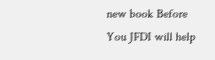new book Before You JFDI will help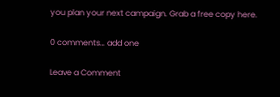you plan your next campaign. Grab a free copy here.

0 comments… add one

Leave a Comment